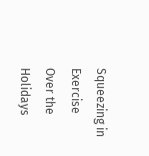Squeezing in Exercise Over the Holidays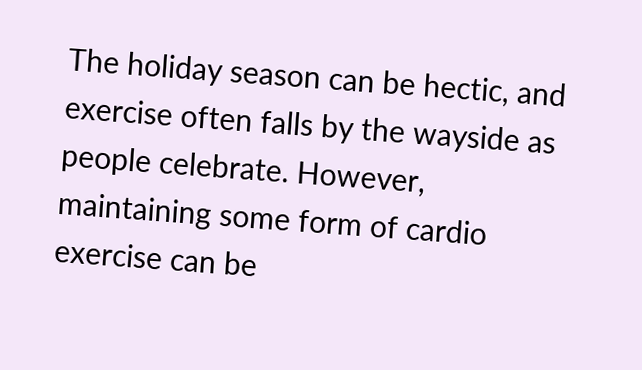The holiday season can be hectic, and exercise often falls by the wayside as people celebrate. However, maintaining some form of cardio exercise can be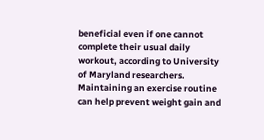beneficial even if one cannot complete their usual daily workout, according to University of Maryland researchers. Maintaining an exercise routine can help prevent weight gain and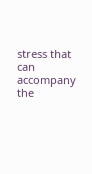stress that can accompany the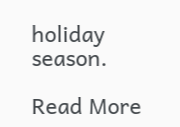holiday season.

Read More